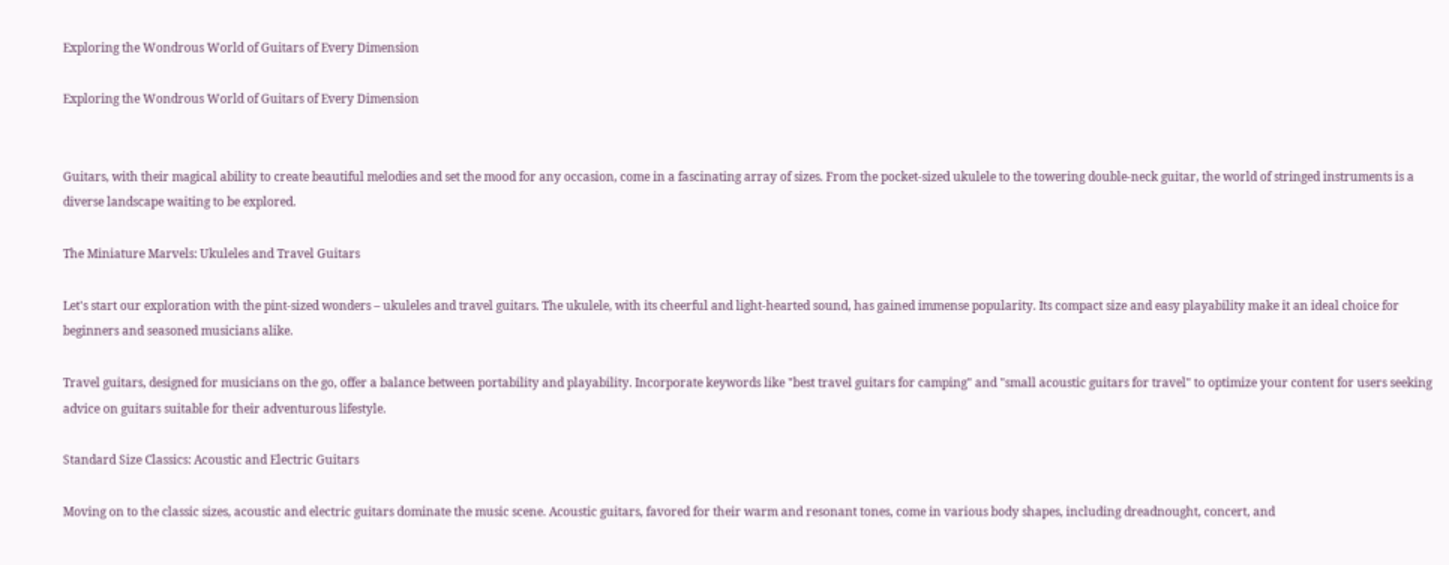Exploring the Wondrous World of Guitars of Every Dimension

Exploring the Wondrous World of Guitars of Every Dimension


Guitars, with their magical ability to create beautiful melodies and set the mood for any occasion, come in a fascinating array of sizes. From the pocket-sized ukulele to the towering double-neck guitar, the world of stringed instruments is a diverse landscape waiting to be explored.

The Miniature Marvels: Ukuleles and Travel Guitars

Let's start our exploration with the pint-sized wonders – ukuleles and travel guitars. The ukulele, with its cheerful and light-hearted sound, has gained immense popularity. Its compact size and easy playability make it an ideal choice for beginners and seasoned musicians alike.

Travel guitars, designed for musicians on the go, offer a balance between portability and playability. Incorporate keywords like "best travel guitars for camping" and "small acoustic guitars for travel" to optimize your content for users seeking advice on guitars suitable for their adventurous lifestyle.

Standard Size Classics: Acoustic and Electric Guitars

Moving on to the classic sizes, acoustic and electric guitars dominate the music scene. Acoustic guitars, favored for their warm and resonant tones, come in various body shapes, including dreadnought, concert, and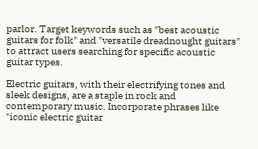parlor. Target keywords such as "best acoustic guitars for folk" and "versatile dreadnought guitars" to attract users searching for specific acoustic guitar types.

Electric guitars, with their electrifying tones and sleek designs, are a staple in rock and contemporary music. Incorporate phrases like "iconic electric guitar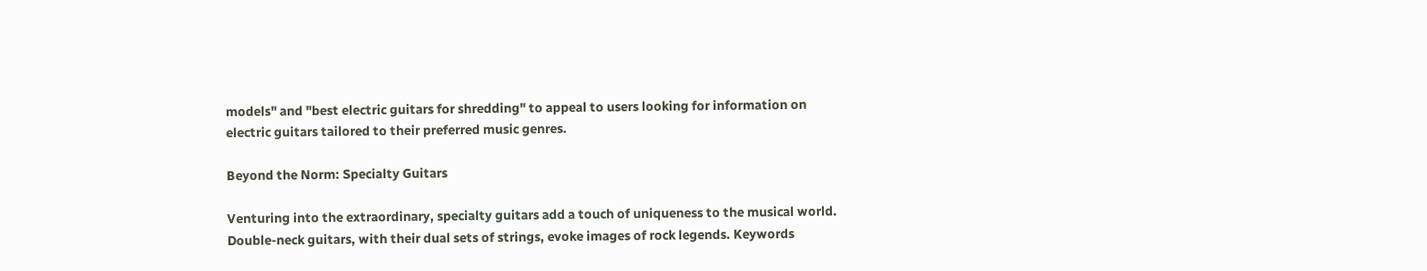models" and "best electric guitars for shredding" to appeal to users looking for information on electric guitars tailored to their preferred music genres.

Beyond the Norm: Specialty Guitars

Venturing into the extraordinary, specialty guitars add a touch of uniqueness to the musical world. Double-neck guitars, with their dual sets of strings, evoke images of rock legends. Keywords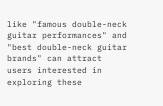like "famous double-neck guitar performances" and "best double-neck guitar brands" can attract users interested in exploring these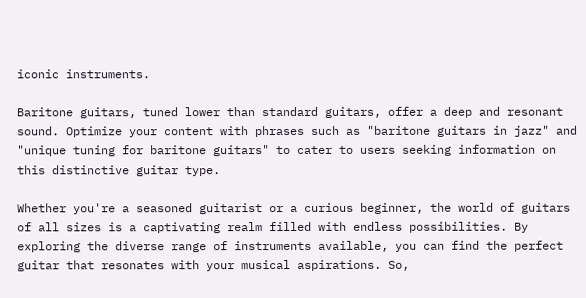iconic instruments.

Baritone guitars, tuned lower than standard guitars, offer a deep and resonant sound. Optimize your content with phrases such as "baritone guitars in jazz" and "unique tuning for baritone guitars" to cater to users seeking information on this distinctive guitar type.

Whether you're a seasoned guitarist or a curious beginner, the world of guitars of all sizes is a captivating realm filled with endless possibilities. By exploring the diverse range of instruments available, you can find the perfect guitar that resonates with your musical aspirations. So,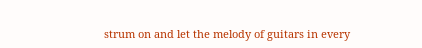strum on and let the melody of guitars in every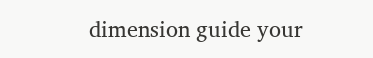dimension guide your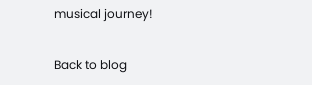musical journey!

Back to blog